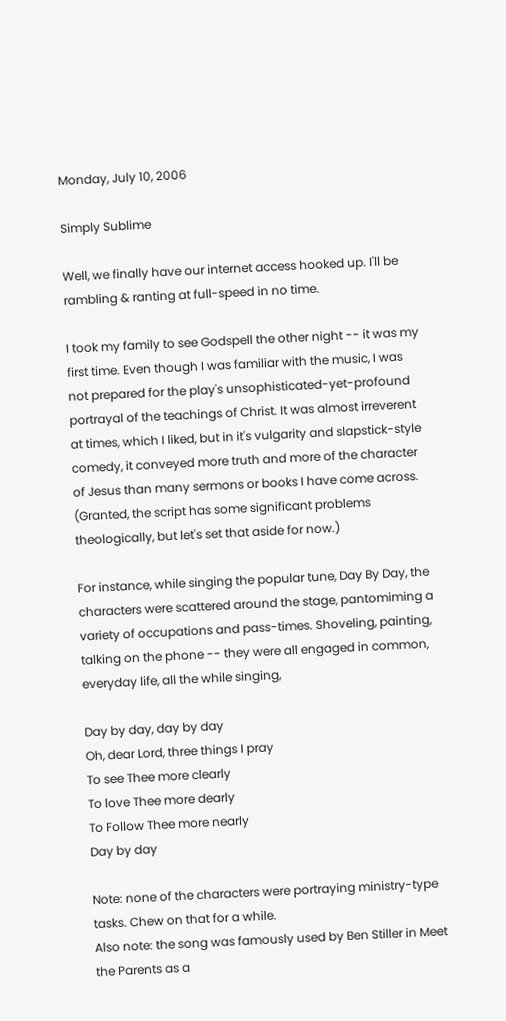Monday, July 10, 2006

Simply Sublime

Well, we finally have our internet access hooked up. I'll be rambling & ranting at full-speed in no time.

I took my family to see Godspell the other night -- it was my first time. Even though I was familiar with the music, I was not prepared for the play's unsophisticated-yet-profound portrayal of the teachings of Christ. It was almost irreverent at times, which I liked, but in it's vulgarity and slapstick-style comedy, it conveyed more truth and more of the character of Jesus than many sermons or books I have come across. (Granted, the script has some significant problems theologically, but let's set that aside for now.)

For instance, while singing the popular tune, Day By Day, the characters were scattered around the stage, pantomiming a variety of occupations and pass-times. Shoveling, painting, talking on the phone -- they were all engaged in common, everyday life, all the while singing,

Day by day, day by day
Oh, dear Lord, three things I pray
To see Thee more clearly
To love Thee more dearly
To Follow Thee more nearly
Day by day

Note: none of the characters were portraying ministry-type tasks. Chew on that for a while.
Also note: the song was famously used by Ben Stiller in Meet the Parents as a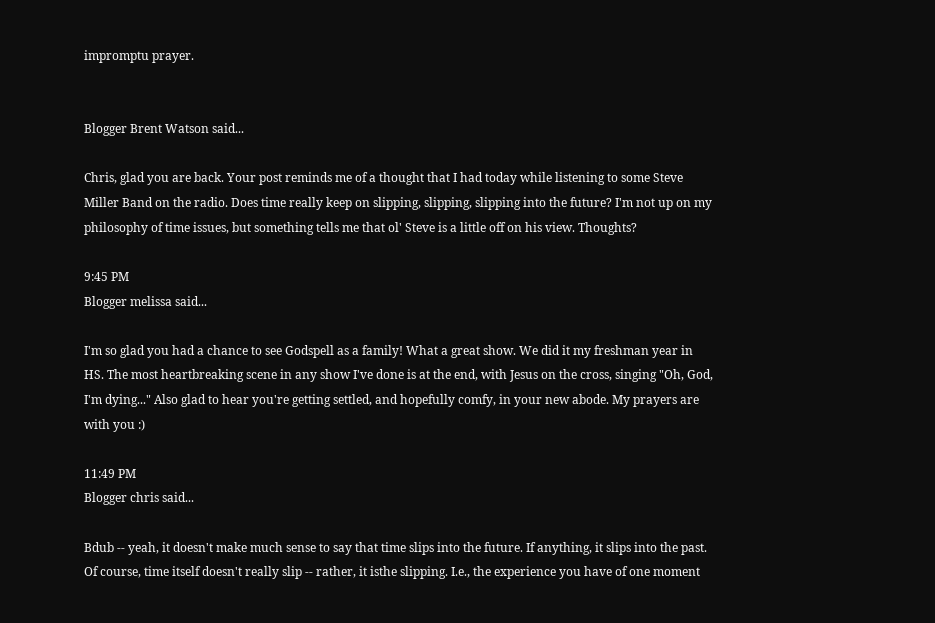impromptu prayer.


Blogger Brent Watson said...

Chris, glad you are back. Your post reminds me of a thought that I had today while listening to some Steve Miller Band on the radio. Does time really keep on slipping, slipping, slipping into the future? I'm not up on my philosophy of time issues, but something tells me that ol' Steve is a little off on his view. Thoughts?

9:45 PM
Blogger melissa said...

I'm so glad you had a chance to see Godspell as a family! What a great show. We did it my freshman year in HS. The most heartbreaking scene in any show I've done is at the end, with Jesus on the cross, singing "Oh, God, I'm dying..." Also glad to hear you're getting settled, and hopefully comfy, in your new abode. My prayers are with you :)

11:49 PM
Blogger chris said...

Bdub -- yeah, it doesn't make much sense to say that time slips into the future. If anything, it slips into the past. Of course, time itself doesn't really slip -- rather, it isthe slipping. I.e., the experience you have of one moment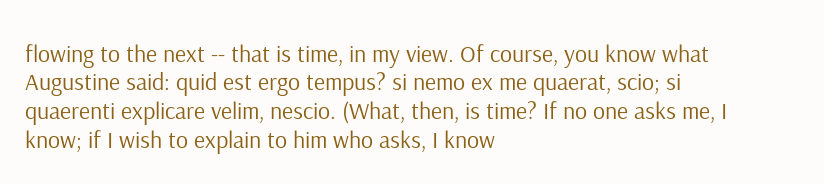flowing to the next -- that is time, in my view. Of course, you know what Augustine said: quid est ergo tempus? si nemo ex me quaerat, scio; si quaerenti explicare velim, nescio. (What, then, is time? If no one asks me, I know; if I wish to explain to him who asks, I know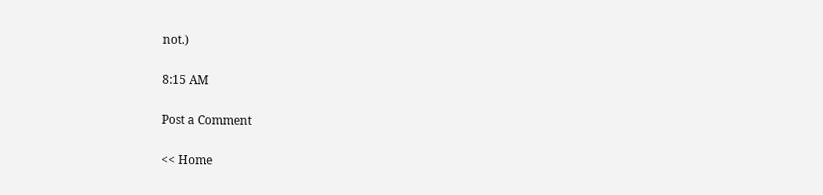not.)

8:15 AM

Post a Comment

<< Home